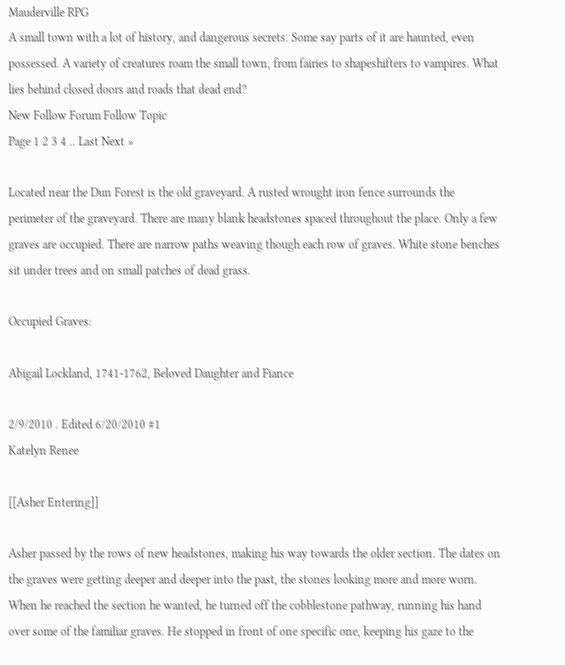Mauderville RPG
A small town with a lot of history, and dangerous secrets. Some say parts of it are haunted, even possessed. A variety of creatures roam the small town, from fairies to shapeshifters to vampires. What lies behind closed doors and roads that dead end?
New Follow Forum Follow Topic
Page 1 2 3 4 .. Last Next »

Located near the Dun Forest is the old graveyard. A rusted wrought iron fence surrounds the perimeter of the graveyard. There are many blank headstones spaced throughout the place. Only a few graves are occupied. There are narrow paths weaving though each row of graves. White stone benches sit under trees and on small patches of dead grass.

Occupied Graves:

Abigail Lockland, 1741-1762, Beloved Daughter and Fiance

2/9/2010 . Edited 6/20/2010 #1
Katelyn Renee

[[Asher Entering]]

Asher passed by the rows of new headstones, making his way towards the older section. The dates on the graves were getting deeper and deeper into the past, the stones looking more and more worn. When he reached the section he wanted, he turned off the cobblestone pathway, running his hand over some of the familiar graves. He stopped in front of one specific one, keeping his gaze to the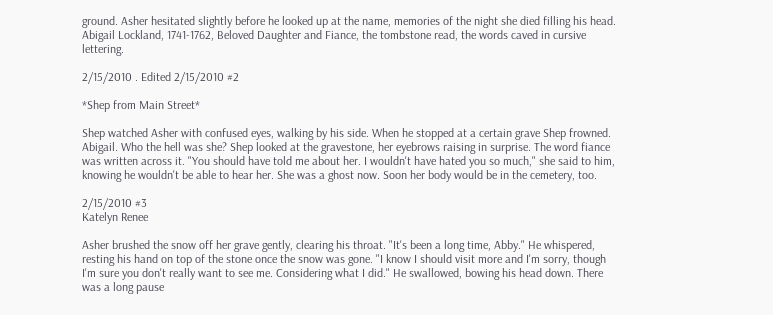ground. Asher hesitated slightly before he looked up at the name, memories of the night she died filling his head. Abigail Lockland, 1741-1762, Beloved Daughter and Fiance, the tombstone read, the words caved in cursive lettering.

2/15/2010 . Edited 2/15/2010 #2

*Shep from Main Street*

Shep watched Asher with confused eyes, walking by his side. When he stopped at a certain grave Shep frowned. Abigail. Who the hell was she? Shep looked at the gravestone, her eyebrows raising in surprise. The word fiance was written across it. "You should have told me about her. I wouldn't have hated you so much," she said to him, knowing he wouldn't be able to hear her. She was a ghost now. Soon her body would be in the cemetery, too.

2/15/2010 #3
Katelyn Renee

Asher brushed the snow off her grave gently, clearing his throat. "It's been a long time, Abby." He whispered, resting his hand on top of the stone once the snow was gone. "I know I should visit more and I'm sorry, though I'm sure you don't really want to see me. Considering what I did." He swallowed, bowing his head down. There was a long pause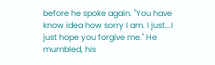before he spoke again. "You have know idea how sorry I am. I just...I just hope you forgive me." He mumbled, his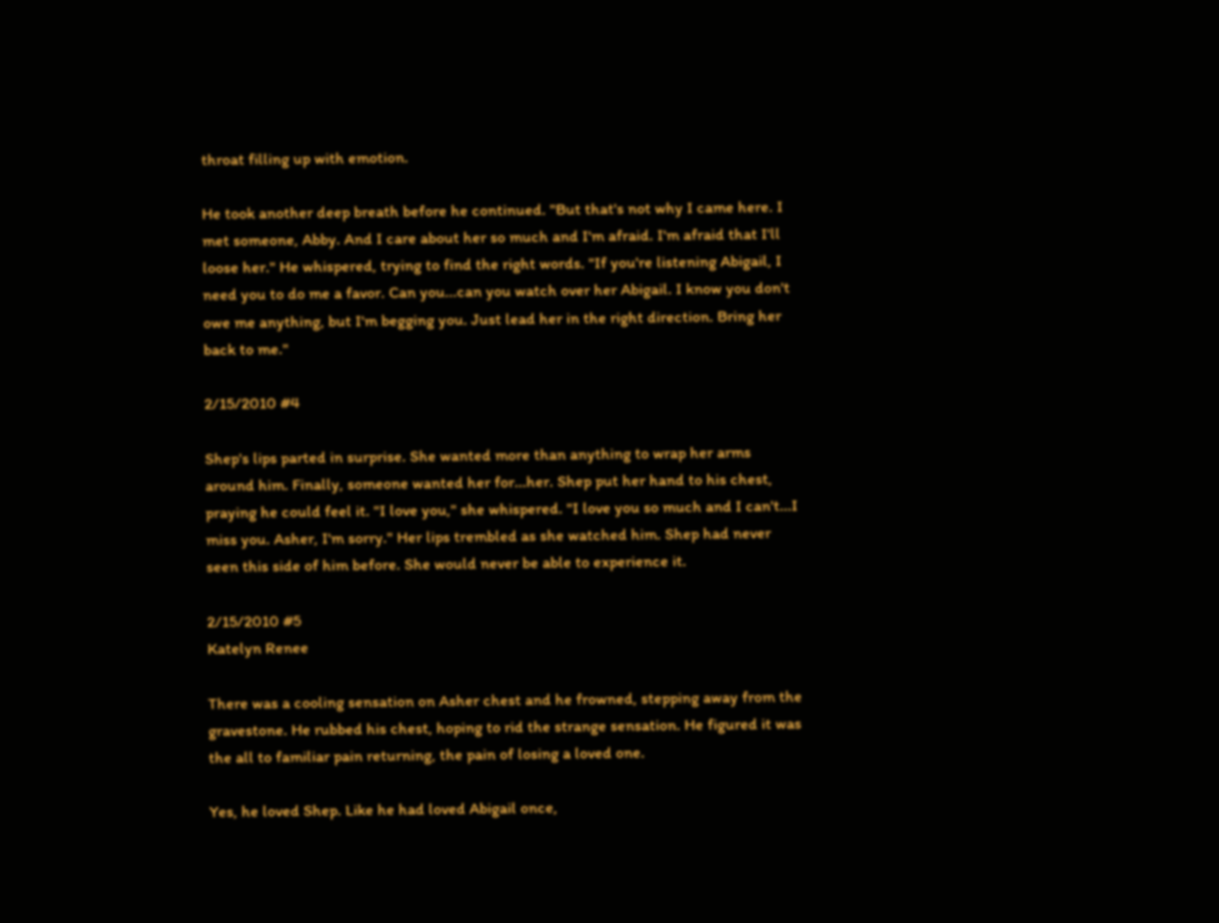throat filling up with emotion.

He took another deep breath before he continued. "But that's not why I came here. I met someone, Abby. And I care about her so much and I'm afraid. I'm afraid that I'll loose her." He whispered, trying to find the right words. "If you're listening Abigail, I need you to do me a favor. Can you...can you watch over her Abigail. I know you don't owe me anything, but I'm begging you. Just lead her in the right direction. Bring her back to me."

2/15/2010 #4

Shep's lips parted in surprise. She wanted more than anything to wrap her arms around him. Finally, someone wanted her for...her. Shep put her hand to his chest, praying he could feel it. "I love you," she whispered. "I love you so much and I can't...I miss you. Asher, I'm sorry." Her lips trembled as she watched him. Shep had never seen this side of him before. She would never be able to experience it.

2/15/2010 #5
Katelyn Renee

There was a cooling sensation on Asher chest and he frowned, stepping away from the gravestone. He rubbed his chest, hoping to rid the strange sensation. He figured it was the all to familiar pain returning, the pain of losing a loved one.

Yes, he loved Shep. Like he had loved Abigail once,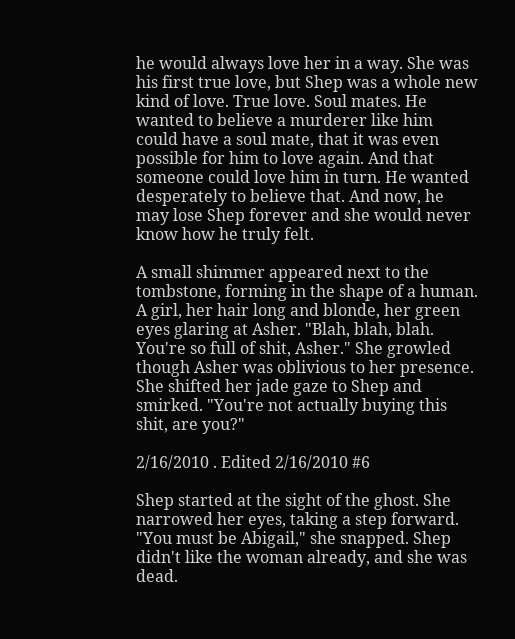he would always love her in a way. She was his first true love, but Shep was a whole new kind of love. True love. Soul mates. He wanted to believe a murderer like him could have a soul mate, that it was even possible for him to love again. And that someone could love him in turn. He wanted desperately to believe that. And now, he may lose Shep forever and she would never know how he truly felt.

A small shimmer appeared next to the tombstone, forming in the shape of a human. A girl, her hair long and blonde, her green eyes glaring at Asher. "Blah, blah, blah. You're so full of shit, Asher." She growled though Asher was oblivious to her presence. She shifted her jade gaze to Shep and smirked. "You're not actually buying this shit, are you?"

2/16/2010 . Edited 2/16/2010 #6

Shep started at the sight of the ghost. She narrowed her eyes, taking a step forward. "You must be Abigail," she snapped. Shep didn't like the woman already, and she was dead.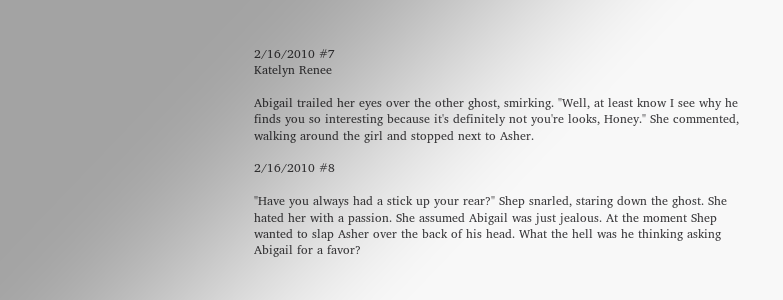2/16/2010 #7
Katelyn Renee

Abigail trailed her eyes over the other ghost, smirking. "Well, at least know I see why he finds you so interesting because it's definitely not you're looks, Honey." She commented, walking around the girl and stopped next to Asher.

2/16/2010 #8

"Have you always had a stick up your rear?" Shep snarled, staring down the ghost. She hated her with a passion. She assumed Abigail was just jealous. At the moment Shep wanted to slap Asher over the back of his head. What the hell was he thinking asking Abigail for a favor?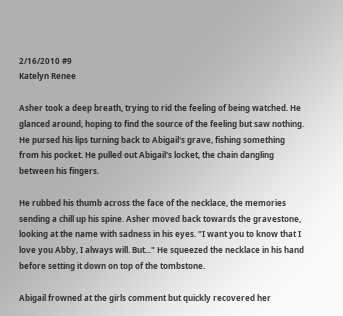2/16/2010 #9
Katelyn Renee

Asher took a deep breath, trying to rid the feeling of being watched. He glanced around, hoping to find the source of the feeling but saw nothing. He pursed his lips turning back to Abigail's grave, fishing something from his pocket. He pulled out Abigail's locket, the chain dangling between his fingers.

He rubbed his thumb across the face of the necklace, the memories sending a chill up his spine. Asher moved back towards the gravestone, looking at the name with sadness in his eyes. "I want you to know that I love you Abby, I always will. But..." He squeezed the necklace in his hand before setting it down on top of the tombstone.

Abigail frowned at the girls comment but quickly recovered her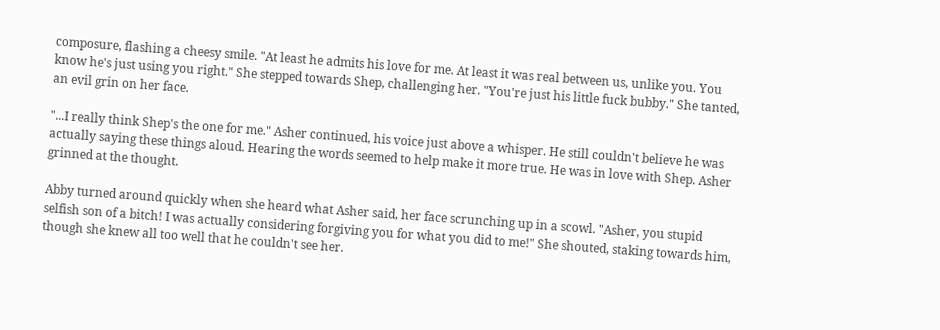composure, flashing a cheesy smile. "At least he admits his love for me. At least it was real between us, unlike you. You know he's just using you right." She stepped towards Shep, challenging her. "You're just his little fuck bubby." She tanted, an evil grin on her face.

"...I really think Shep's the one for me." Asher continued, his voice just above a whisper. He still couldn't believe he was actually saying these things aloud. Hearing the words seemed to help make it more true. He was in love with Shep. Asher grinned at the thought.

Abby turned around quickly when she heard what Asher said, her face scrunching up in a scowl. "Asher, you stupid selfish son of a bitch! I was actually considering forgiving you for what you did to me!" She shouted, staking towards him, though she knew all too well that he couldn't see her.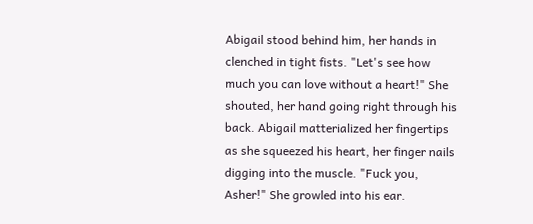Abigail stood behind him, her hands in clenched in tight fists. "Let's see how much you can love without a heart!" She shouted, her hand going right through his back. Abigail matterialized her fingertips as she squeezed his heart, her finger nails digging into the muscle. "Fuck you, Asher!" She growled into his ear.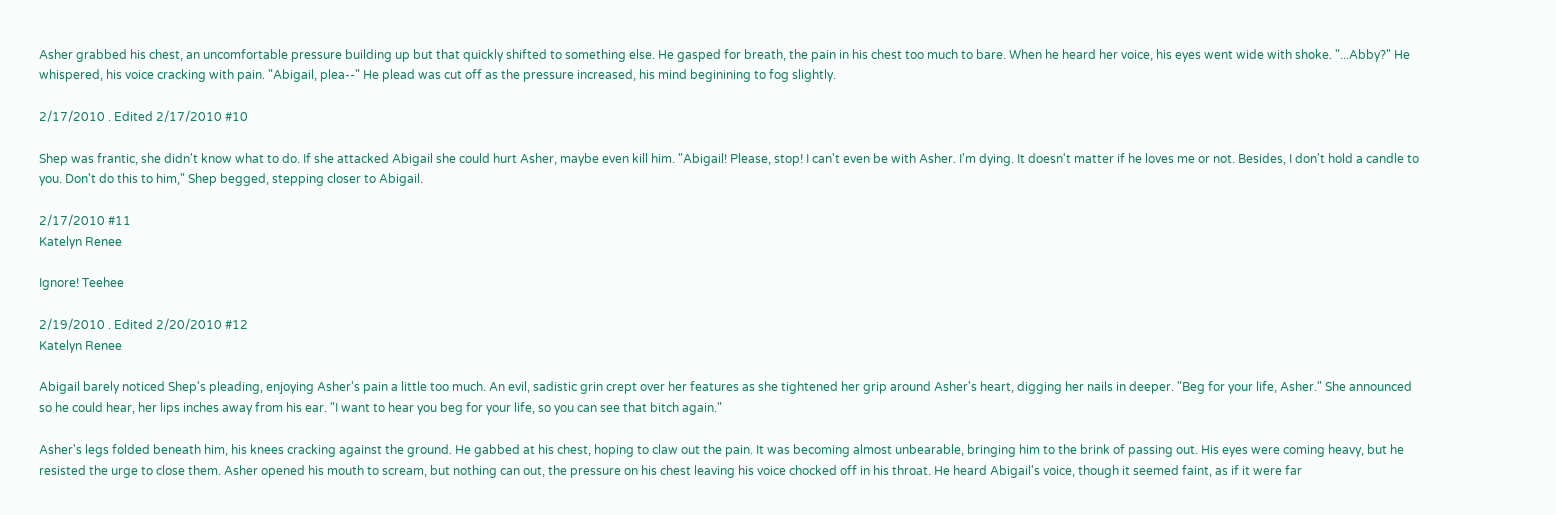Asher grabbed his chest, an uncomfortable pressure building up but that quickly shifted to something else. He gasped for breath, the pain in his chest too much to bare. When he heard her voice, his eyes went wide with shoke. "...Abby?" He whispered, his voice cracking with pain. "Abigail, plea--" He plead was cut off as the pressure increased, his mind beginining to fog slightly.

2/17/2010 . Edited 2/17/2010 #10

Shep was frantic, she didn't know what to do. If she attacked Abigail she could hurt Asher, maybe even kill him. "Abigail! Please, stop! I can't even be with Asher. I'm dying. It doesn't matter if he loves me or not. Besides, I don't hold a candle to you. Don't do this to him," Shep begged, stepping closer to Abigail.

2/17/2010 #11
Katelyn Renee

Ignore! Teehee

2/19/2010 . Edited 2/20/2010 #12
Katelyn Renee

Abigail barely noticed Shep's pleading, enjoying Asher's pain a little too much. An evil, sadistic grin crept over her features as she tightened her grip around Asher's heart, digging her nails in deeper. "Beg for your life, Asher." She announced so he could hear, her lips inches away from his ear. "I want to hear you beg for your life, so you can see that bitch again."

Asher's legs folded beneath him, his knees cracking against the ground. He gabbed at his chest, hoping to claw out the pain. It was becoming almost unbearable, bringing him to the brink of passing out. His eyes were coming heavy, but he resisted the urge to close them. Asher opened his mouth to scream, but nothing can out, the pressure on his chest leaving his voice chocked off in his throat. He heard Abigail's voice, though it seemed faint, as if it were far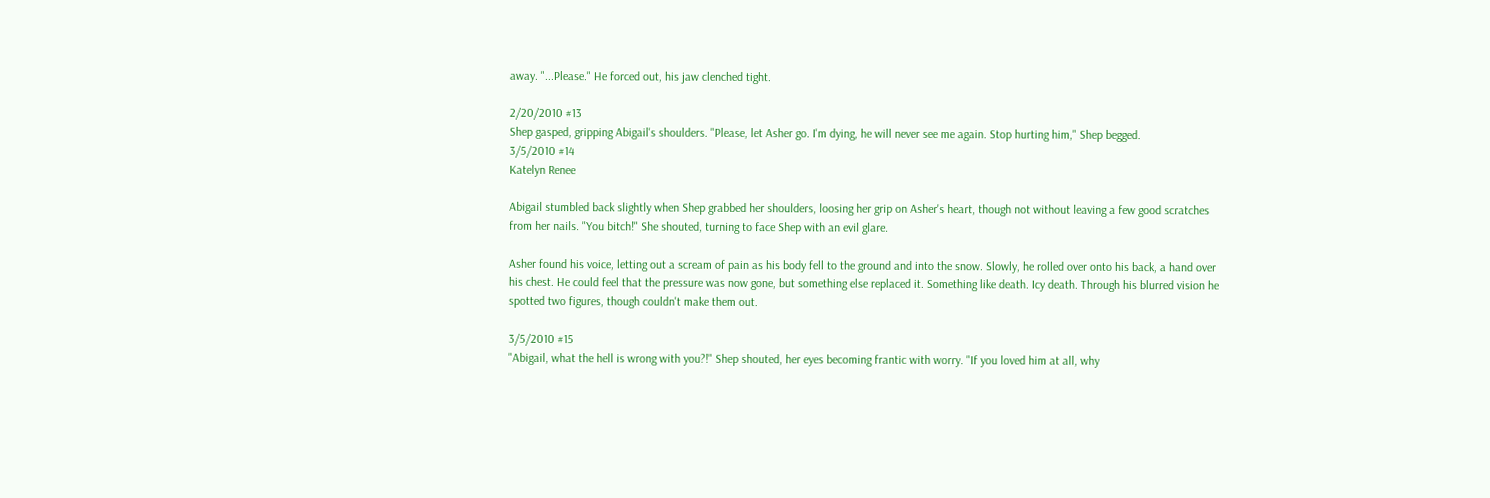away. "...Please." He forced out, his jaw clenched tight.

2/20/2010 #13
Shep gasped, gripping Abigail's shoulders. "Please, let Asher go. I'm dying, he will never see me again. Stop hurting him," Shep begged.
3/5/2010 #14
Katelyn Renee

Abigail stumbled back slightly when Shep grabbed her shoulders, loosing her grip on Asher's heart, though not without leaving a few good scratches from her nails. "You bitch!" She shouted, turning to face Shep with an evil glare.

Asher found his voice, letting out a scream of pain as his body fell to the ground and into the snow. Slowly, he rolled over onto his back, a hand over his chest. He could feel that the pressure was now gone, but something else replaced it. Something like death. Icy death. Through his blurred vision he spotted two figures, though couldn't make them out.

3/5/2010 #15
"Abigail, what the hell is wrong with you?!" Shep shouted, her eyes becoming frantic with worry. "If you loved him at all, why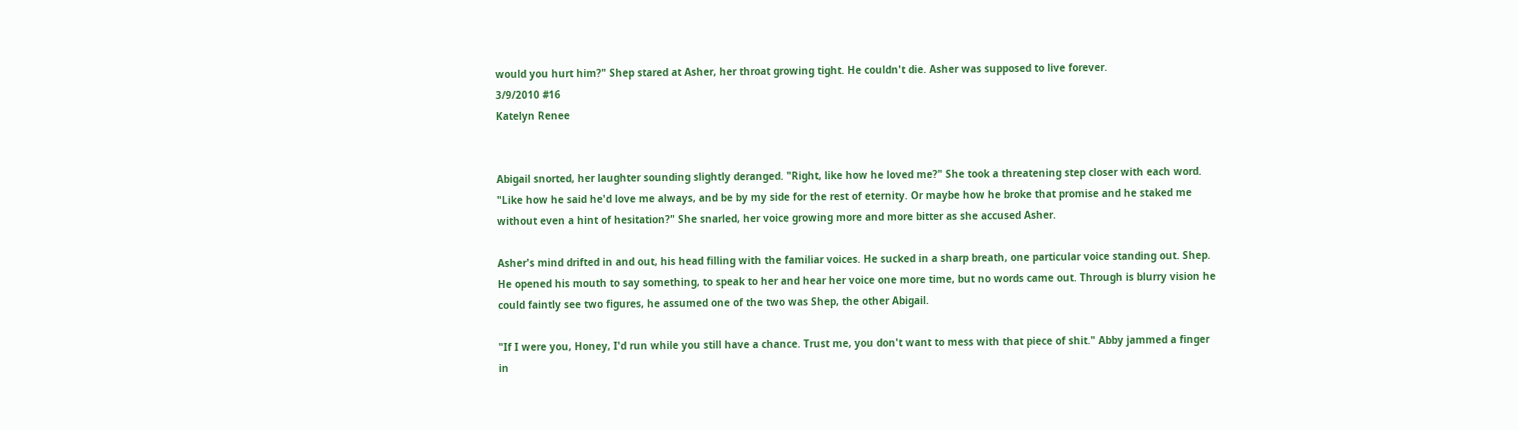would you hurt him?" Shep stared at Asher, her throat growing tight. He couldn't die. Asher was supposed to live forever.
3/9/2010 #16
Katelyn Renee


Abigail snorted, her laughter sounding slightly deranged. "Right, like how he loved me?" She took a threatening step closer with each word. "Like how he said he'd love me always, and be by my side for the rest of eternity. Or maybe how he broke that promise and he staked me without even a hint of hesitation?" She snarled, her voice growing more and more bitter as she accused Asher.

Asher's mind drifted in and out, his head filling with the familiar voices. He sucked in a sharp breath, one particular voice standing out. Shep. He opened his mouth to say something, to speak to her and hear her voice one more time, but no words came out. Through is blurry vision he could faintly see two figures, he assumed one of the two was Shep, the other Abigail.

"If I were you, Honey, I'd run while you still have a chance. Trust me, you don't want to mess with that piece of shit." Abby jammed a finger in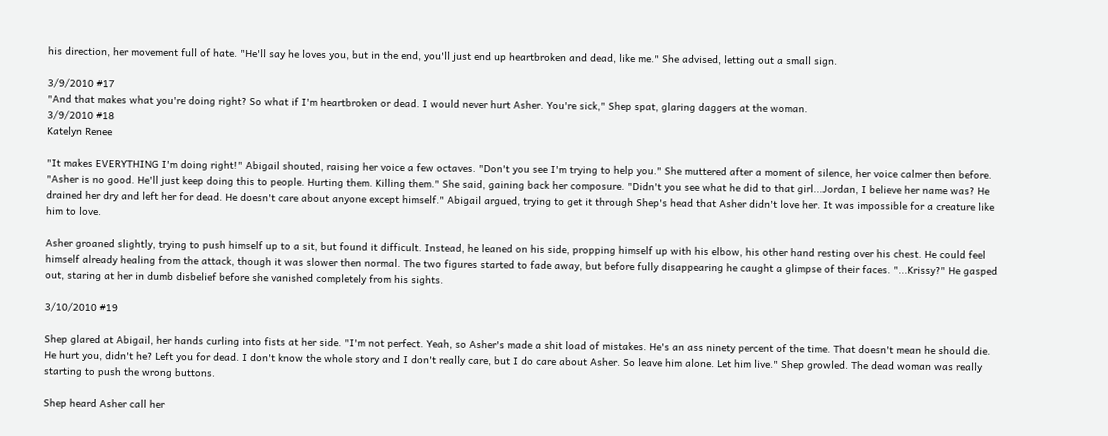his direction, her movement full of hate. "He'll say he loves you, but in the end, you'll just end up heartbroken and dead, like me." She advised, letting out a small sign.

3/9/2010 #17
"And that makes what you're doing right? So what if I'm heartbroken or dead. I would never hurt Asher. You're sick," Shep spat, glaring daggers at the woman.
3/9/2010 #18
Katelyn Renee

"It makes EVERYTHING I'm doing right!" Abigail shouted, raising her voice a few octaves. "Don't you see I'm trying to help you." She muttered after a moment of silence, her voice calmer then before. "Asher is no good. He'll just keep doing this to people. Hurting them. Killing them." She said, gaining back her composure. "Didn't you see what he did to that girl...Jordan, I believe her name was? He drained her dry and left her for dead. He doesn't care about anyone except himself." Abigail argued, trying to get it through Shep's head that Asher didn't love her. It was impossible for a creature like him to love.

Asher groaned slightly, trying to push himself up to a sit, but found it difficult. Instead, he leaned on his side, propping himself up with his elbow, his other hand resting over his chest. He could feel himself already healing from the attack, though it was slower then normal. The two figures started to fade away, but before fully disappearing he caught a glimpse of their faces. "...Krissy?" He gasped out, staring at her in dumb disbelief before she vanished completely from his sights.

3/10/2010 #19

Shep glared at Abigail, her hands curling into fists at her side. "I'm not perfect. Yeah, so Asher's made a shit load of mistakes. He's an ass ninety percent of the time. That doesn't mean he should die. He hurt you, didn't he? Left you for dead. I don't know the whole story and I don't really care, but I do care about Asher. So leave him alone. Let him live." Shep growled. The dead woman was really starting to push the wrong buttons.

Shep heard Asher call her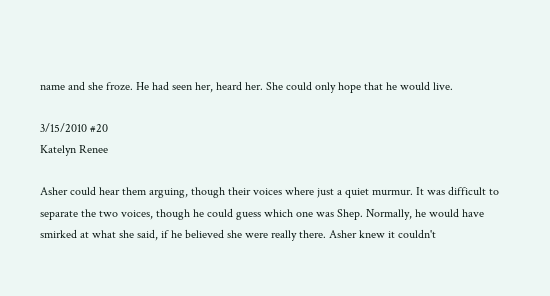name and she froze. He had seen her, heard her. She could only hope that he would live.

3/15/2010 #20
Katelyn Renee

Asher could hear them arguing, though their voices where just a quiet murmur. It was difficult to separate the two voices, though he could guess which one was Shep. Normally, he would have smirked at what she said, if he believed she were really there. Asher knew it couldn't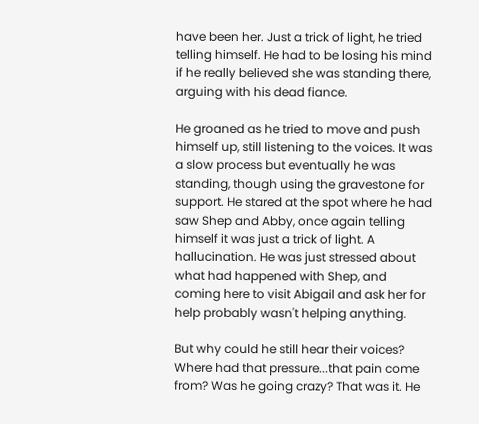have been her. Just a trick of light, he tried telling himself. He had to be losing his mind if he really believed she was standing there, arguing with his dead fiance.

He groaned as he tried to move and push himself up, still listening to the voices. It was a slow process but eventually he was standing, though using the gravestone for support. He stared at the spot where he had saw Shep and Abby, once again telling himself it was just a trick of light. A hallucination. He was just stressed about what had happened with Shep, and coming here to visit Abigail and ask her for help probably wasn't helping anything.

But why could he still hear their voices? Where had that pressure...that pain come from? Was he going crazy? That was it. He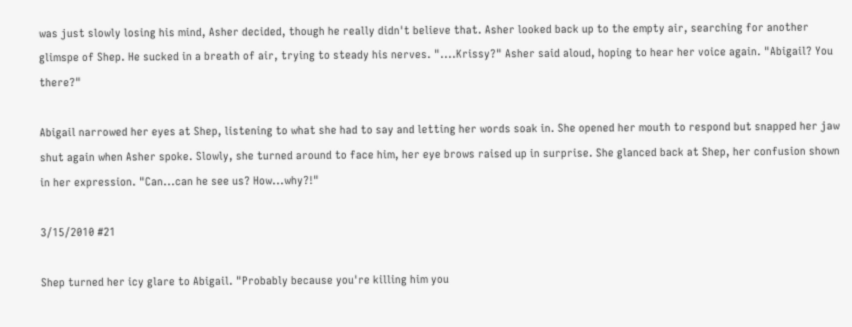was just slowly losing his mind, Asher decided, though he really didn't believe that. Asher looked back up to the empty air, searching for another glimspe of Shep. He sucked in a breath of air, trying to steady his nerves. "....Krissy?" Asher said aloud, hoping to hear her voice again. "Abigail? You there?"

Abigail narrowed her eyes at Shep, listening to what she had to say and letting her words soak in. She opened her mouth to respond but snapped her jaw shut again when Asher spoke. Slowly, she turned around to face him, her eye brows raised up in surprise. She glanced back at Shep, her confusion shown in her expression. "Can...can he see us? How...why?!"

3/15/2010 #21

Shep turned her icy glare to Abigail. "Probably because you're killing him you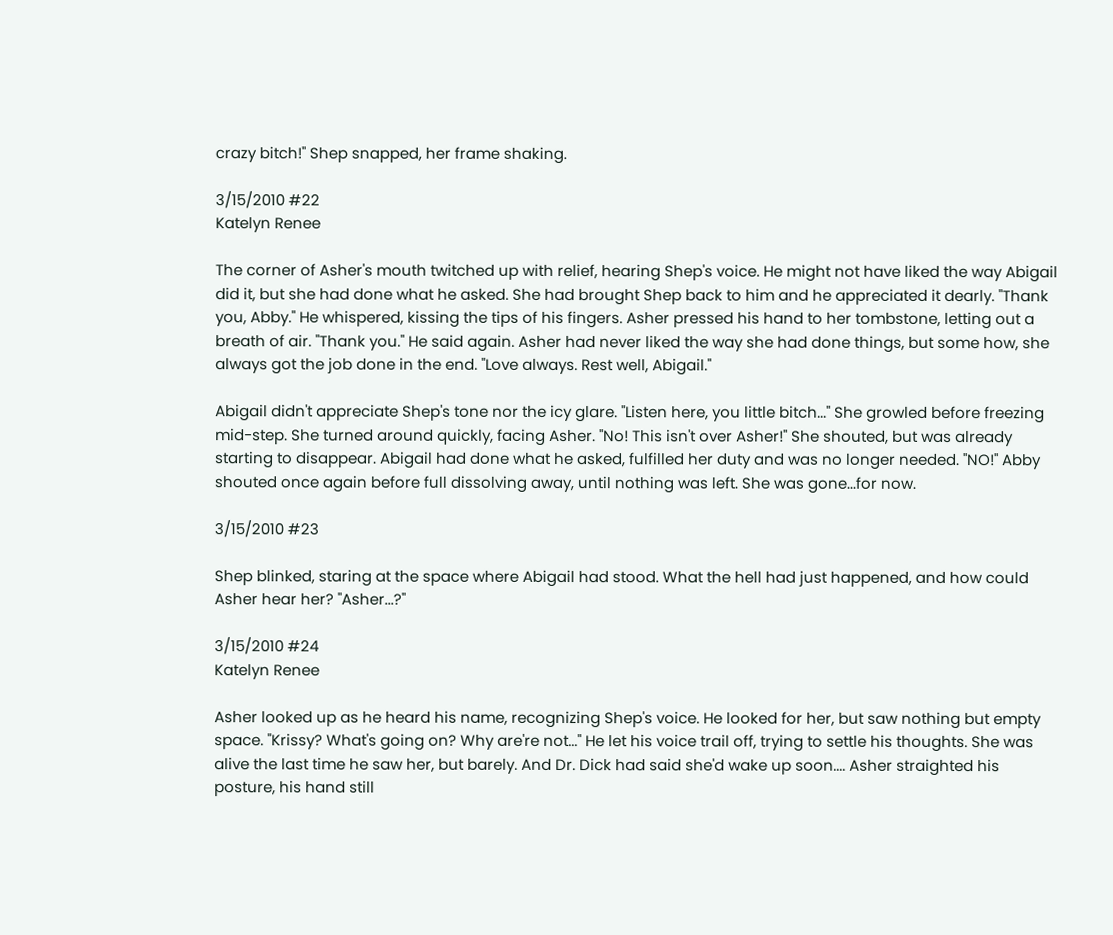crazy bitch!" Shep snapped, her frame shaking.

3/15/2010 #22
Katelyn Renee

The corner of Asher's mouth twitched up with relief, hearing Shep's voice. He might not have liked the way Abigail did it, but she had done what he asked. She had brought Shep back to him and he appreciated it dearly. "Thank you, Abby." He whispered, kissing the tips of his fingers. Asher pressed his hand to her tombstone, letting out a breath of air. "Thank you." He said again. Asher had never liked the way she had done things, but some how, she always got the job done in the end. "Love always. Rest well, Abigail."

Abigail didn't appreciate Shep's tone nor the icy glare. "Listen here, you little bitch..." She growled before freezing mid-step. She turned around quickly, facing Asher. "No! This isn't over Asher!" She shouted, but was already starting to disappear. Abigail had done what he asked, fulfilled her duty and was no longer needed. "NO!" Abby shouted once again before full dissolving away, until nothing was left. She was gone...for now.

3/15/2010 #23

Shep blinked, staring at the space where Abigail had stood. What the hell had just happened, and how could Asher hear her? "Asher...?"

3/15/2010 #24
Katelyn Renee

Asher looked up as he heard his name, recognizing Shep's voice. He looked for her, but saw nothing but empty space. "Krissy? What's going on? Why are're not..." He let his voice trail off, trying to settle his thoughts. She was alive the last time he saw her, but barely. And Dr. Dick had said she'd wake up soon.... Asher straighted his posture, his hand still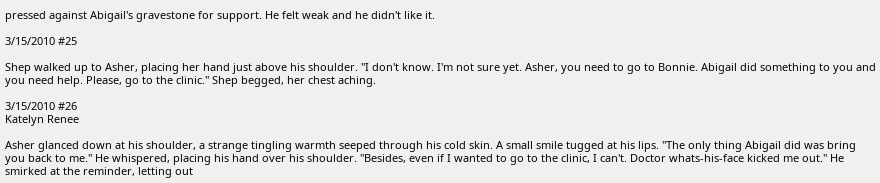pressed against Abigail's gravestone for support. He felt weak and he didn't like it.

3/15/2010 #25

Shep walked up to Asher, placing her hand just above his shoulder. "I don't know. I'm not sure yet. Asher, you need to go to Bonnie. Abigail did something to you and you need help. Please, go to the clinic." Shep begged, her chest aching.

3/15/2010 #26
Katelyn Renee

Asher glanced down at his shoulder, a strange tingling warmth seeped through his cold skin. A small smile tugged at his lips. "The only thing Abigail did was bring you back to me." He whispered, placing his hand over his shoulder. "Besides, even if I wanted to go to the clinic, I can't. Doctor whats-his-face kicked me out." He smirked at the reminder, letting out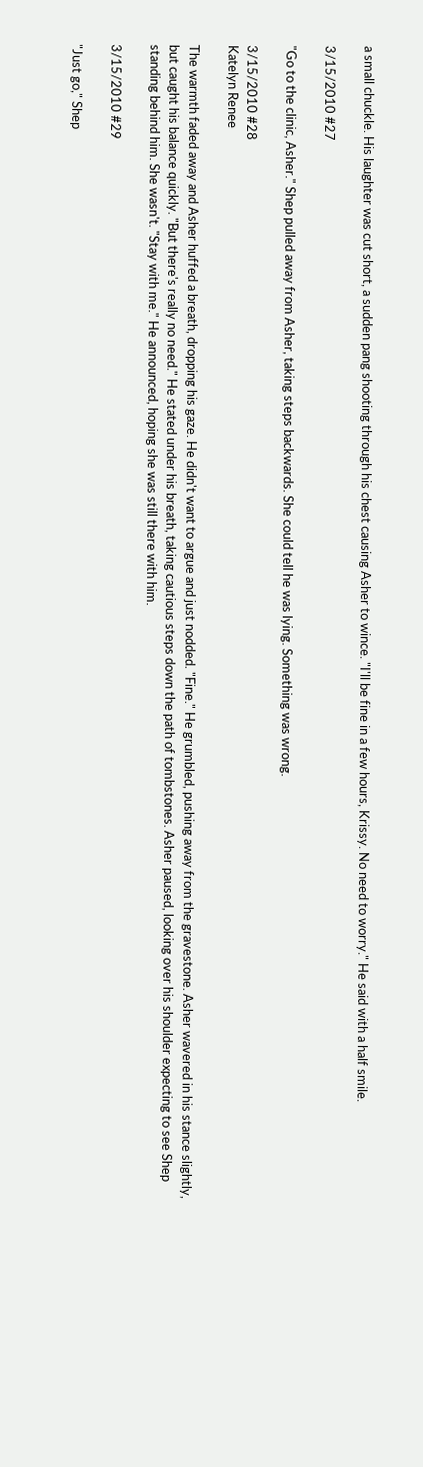a small chuckle. His laughter was cut short, a sudden pang shooting through his chest causing Asher to wince. "I'll be fine in a few hours, Krissy. No need to worry." He said with a half smile.

3/15/2010 #27

"Go to the clinic, Asher." Shep pulled away from Asher, taking steps backwards. She could tell he was lying. Something was wrong.

3/15/2010 #28
Katelyn Renee

The warmth faded away and Asher huffed a breath, dropping his gaze. He didn't want to argue and just nodded. "Fine." He grumbled, pushing away from the gravestone. Asher wavered in his stance slightly, but caught his balance quickly. "But there's really no need." He stated under his breath, taking cautious steps down the path of tombstones. Asher paused, looking over his shoulder expecting to see Shep standing behind him. She wasn't. "Stay with me." He announced, hoping she was still there with him.

3/15/2010 #29

"Just go," Shep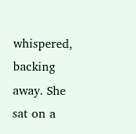whispered, backing away. She sat on a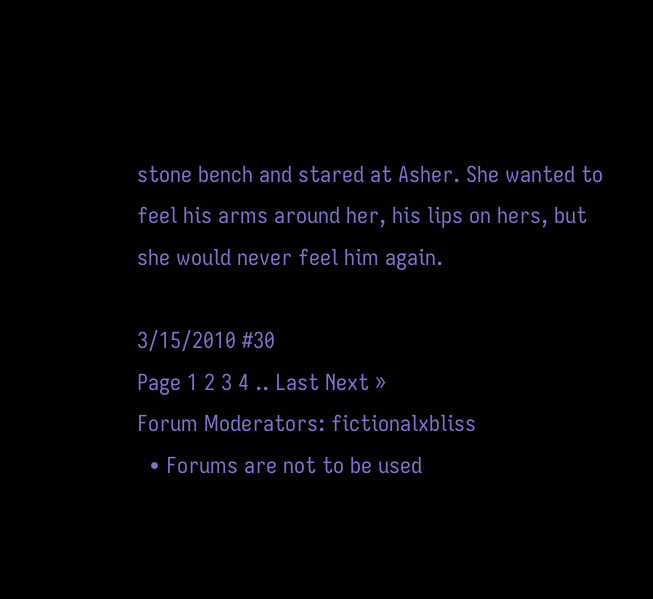stone bench and stared at Asher. She wanted to feel his arms around her, his lips on hers, but she would never feel him again.

3/15/2010 #30
Page 1 2 3 4 .. Last Next »
Forum Moderators: fictionalxbliss
  • Forums are not to be used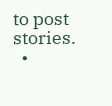to post stories.
  •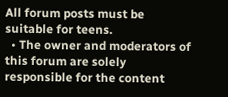All forum posts must be suitable for teens.
  • The owner and moderators of this forum are solely responsible for the content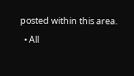posted within this area.
  • All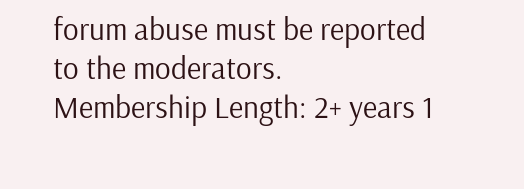forum abuse must be reported to the moderators.
Membership Length: 2+ years 1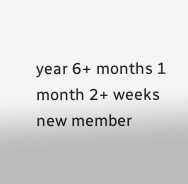year 6+ months 1 month 2+ weeks new member